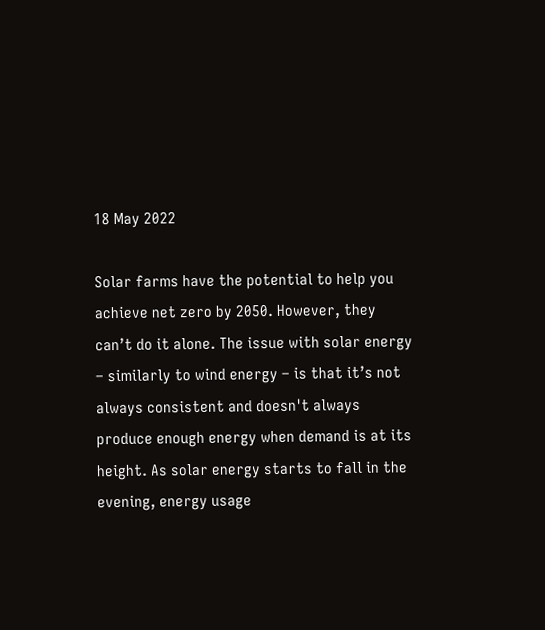18 May 2022

Solar farms have the potential to help you achieve net zero by 2050. However, they can’t do it alone. The issue with solar energy – similarly to wind energy – is that it’s not always consistent and doesn't always produce enough energy when demand is at its height. As solar energy starts to fall in the evening, energy usage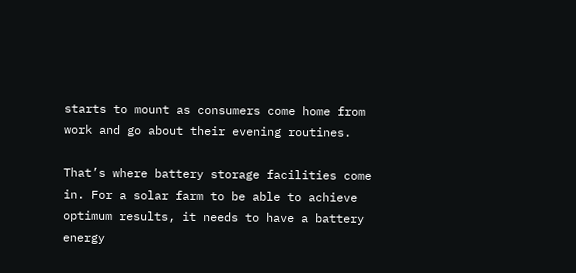starts to mount as consumers come home from work and go about their evening routines.

That’s where battery storage facilities come in. For a solar farm to be able to achieve optimum results, it needs to have a battery energy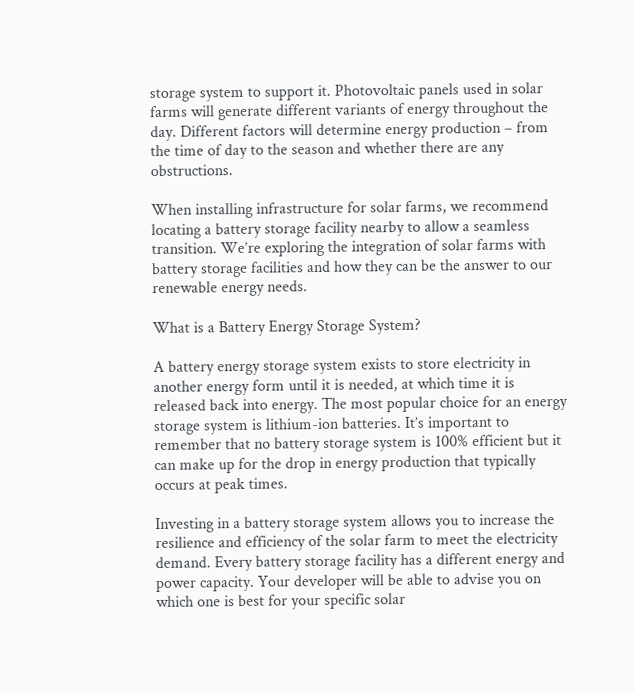storage system to support it. Photovoltaic panels used in solar farms will generate different variants of energy throughout the day. Different factors will determine energy production – from the time of day to the season and whether there are any obstructions.

When installing infrastructure for solar farms, we recommend locating a battery storage facility nearby to allow a seamless transition. We’re exploring the integration of solar farms with battery storage facilities and how they can be the answer to our renewable energy needs.

What is a Battery Energy Storage System?

A battery energy storage system exists to store electricity in another energy form until it is needed, at which time it is released back into energy. The most popular choice for an energy storage system is lithium-ion batteries. It’s important to remember that no battery storage system is 100% efficient but it can make up for the drop in energy production that typically occurs at peak times.

Investing in a battery storage system allows you to increase the resilience and efficiency of the solar farm to meet the electricity demand. Every battery storage facility has a different energy and power capacity. Your developer will be able to advise you on which one is best for your specific solar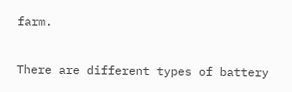farm.

There are different types of battery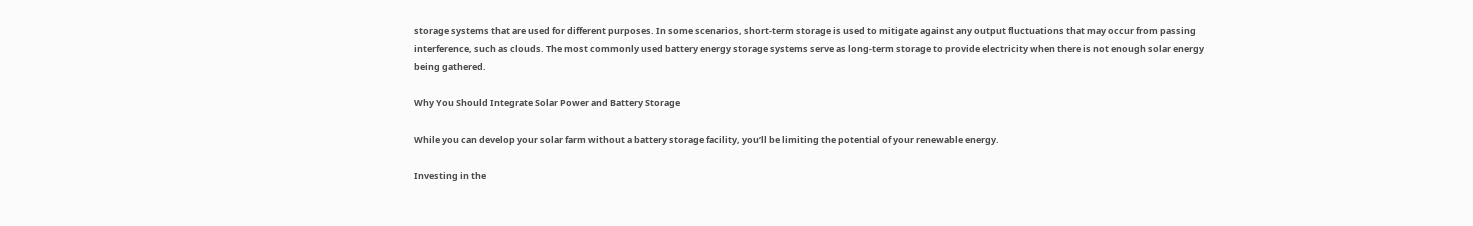storage systems that are used for different purposes. In some scenarios, short-term storage is used to mitigate against any output fluctuations that may occur from passing interference, such as clouds. The most commonly used battery energy storage systems serve as long-term storage to provide electricity when there is not enough solar energy being gathered.

Why You Should Integrate Solar Power and Battery Storage

While you can develop your solar farm without a battery storage facility, you’ll be limiting the potential of your renewable energy.

Investing in the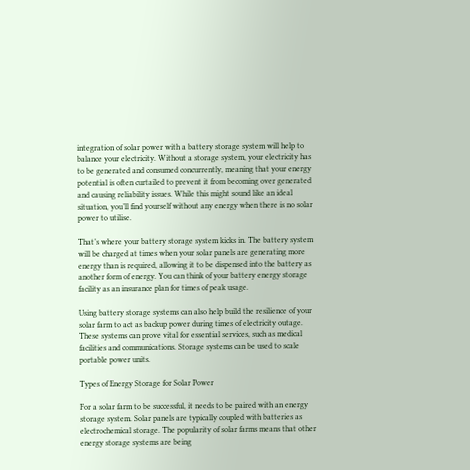integration of solar power with a battery storage system will help to balance your electricity. Without a storage system, your electricity has to be generated and consumed concurrently, meaning that your energy potential is often curtailed to prevent it from becoming over generated and causing reliability issues. While this might sound like an ideal situation, you’ll find yourself without any energy when there is no solar power to utilise.

That’s where your battery storage system kicks in. The battery system will be charged at times when your solar panels are generating more energy than is required, allowing it to be dispensed into the battery as another form of energy. You can think of your battery energy storage facility as an insurance plan for times of peak usage.

Using battery storage systems can also help build the resilience of your solar farm to act as backup power during times of electricity outage. These systems can prove vital for essential services, such as medical facilities and communications. Storage systems can be used to scale portable power units.

Types of Energy Storage for Solar Power

For a solar farm to be successful, it needs to be paired with an energy storage system. Solar panels are typically coupled with batteries as electrochemical storage. The popularity of solar farms means that other energy storage systems are being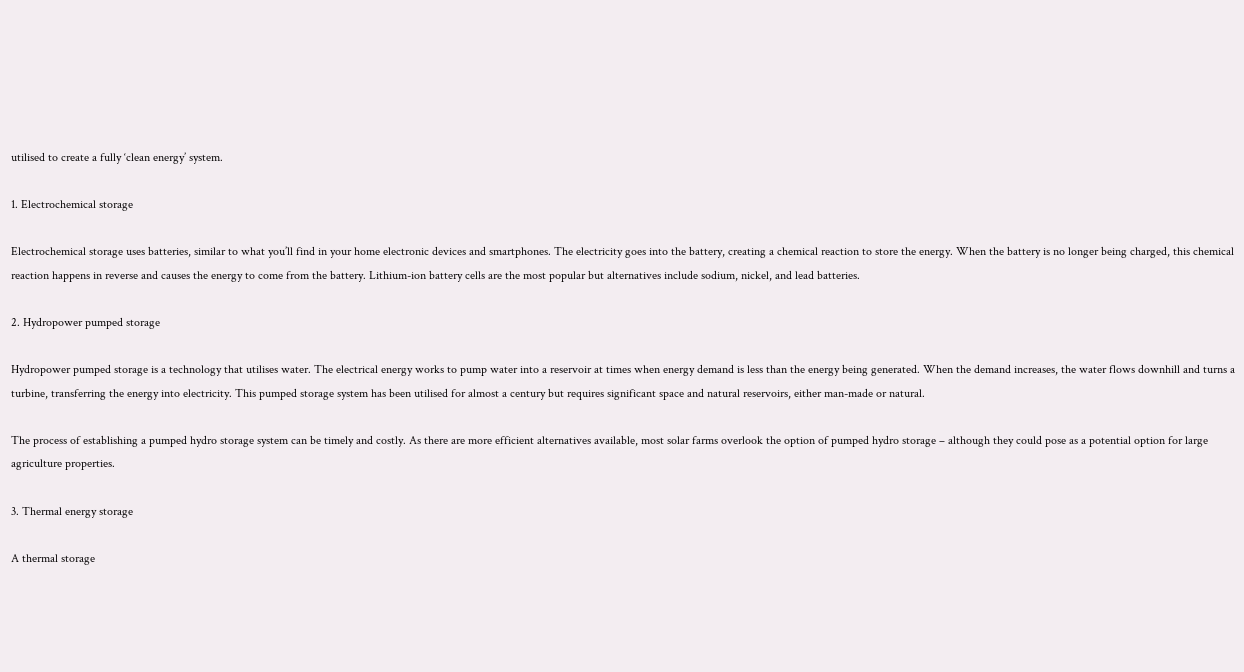utilised to create a fully ‘clean energy’ system.

1. Electrochemical storage

Electrochemical storage uses batteries, similar to what you’ll find in your home electronic devices and smartphones. The electricity goes into the battery, creating a chemical reaction to store the energy. When the battery is no longer being charged, this chemical reaction happens in reverse and causes the energy to come from the battery. Lithium-ion battery cells are the most popular but alternatives include sodium, nickel, and lead batteries.

2. Hydropower pumped storage

Hydropower pumped storage is a technology that utilises water. The electrical energy works to pump water into a reservoir at times when energy demand is less than the energy being generated. When the demand increases, the water flows downhill and turns a turbine, transferring the energy into electricity. This pumped storage system has been utilised for almost a century but requires significant space and natural reservoirs, either man-made or natural.

The process of establishing a pumped hydro storage system can be timely and costly. As there are more efficient alternatives available, most solar farms overlook the option of pumped hydro storage – although they could pose as a potential option for large agriculture properties.

3. Thermal energy storage

A thermal storage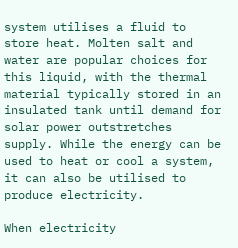system utilises a fluid to store heat. Molten salt and water are popular choices for this liquid, with the thermal material typically stored in an insulated tank until demand for solar power outstretches supply. While the energy can be used to heat or cool a system, it can also be utilised to produce electricity.

When electricity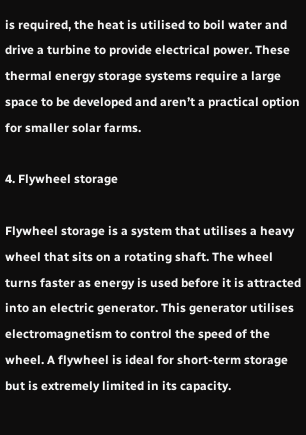is required, the heat is utilised to boil water and drive a turbine to provide electrical power. These thermal energy storage systems require a large space to be developed and aren’t a practical option for smaller solar farms.

4. Flywheel storage

Flywheel storage is a system that utilises a heavy wheel that sits on a rotating shaft. The wheel turns faster as energy is used before it is attracted into an electric generator. This generator utilises electromagnetism to control the speed of the wheel. A flywheel is ideal for short-term storage but is extremely limited in its capacity.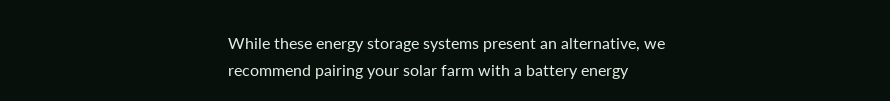While these energy storage systems present an alternative, we recommend pairing your solar farm with a battery energy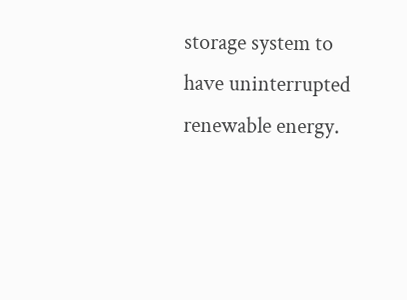storage system to have uninterrupted renewable energy.